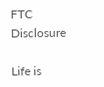FTC Disclosure

Life is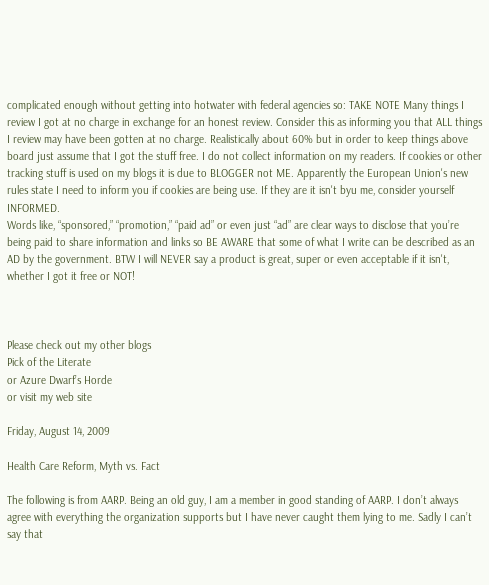complicated enough without getting into hotwater with federal agencies so: TAKE NOTE Many things I review I got at no charge in exchange for an honest review. Consider this as informing you that ALL things I review may have been gotten at no charge. Realistically about 60% but in order to keep things above board just assume that I got the stuff free. I do not collect information on my readers. If cookies or other tracking stuff is used on my blogs it is due to BLOGGER not ME. Apparently the European Union's new rules state I need to inform you if cookies are being use. If they are it isn't byu me, consider yourself INFORMED.
Words like, “sponsored,” “promotion,” “paid ad” or even just “ad” are clear ways to disclose that you’re being paid to share information and links so BE AWARE that some of what I write can be described as an AD by the government. BTW I will NEVER say a product is great, super or even acceptable if it isn't, whether I got it free or NOT!



Please check out my other blogs
Pick of the Literate
or Azure Dwarf’s Horde
or visit my web site

Friday, August 14, 2009

Health Care Reform, Myth vs. Fact

The following is from AARP. Being an old guy, I am a member in good standing of AARP. I don’t always agree with everything the organization supports but I have never caught them lying to me. Sadly I can’t say that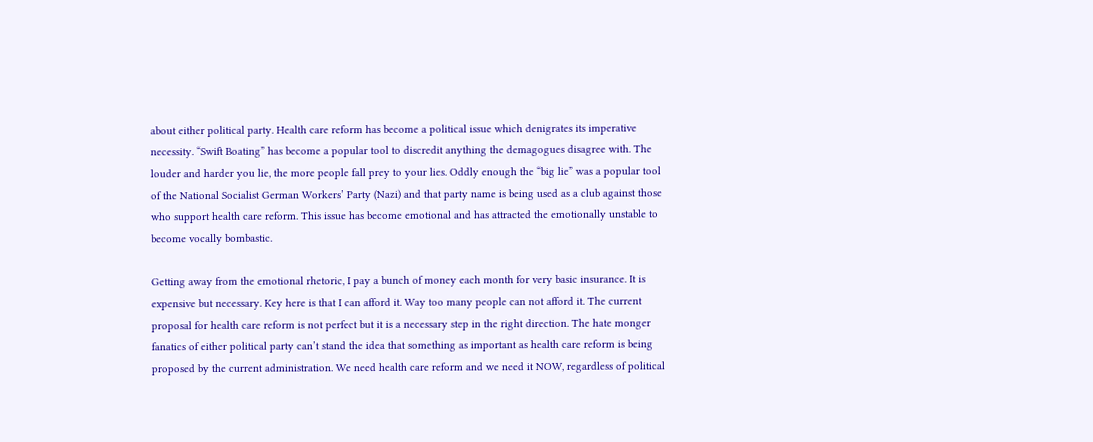about either political party. Health care reform has become a political issue which denigrates its imperative necessity. “Swift Boating” has become a popular tool to discredit anything the demagogues disagree with. The louder and harder you lie, the more people fall prey to your lies. Oddly enough the “big lie” was a popular tool of the National Socialist German Workers’ Party (Nazi) and that party name is being used as a club against those who support health care reform. This issue has become emotional and has attracted the emotionally unstable to become vocally bombastic.

Getting away from the emotional rhetoric, I pay a bunch of money each month for very basic insurance. It is expensive but necessary. Key here is that I can afford it. Way too many people can not afford it. The current proposal for health care reform is not perfect but it is a necessary step in the right direction. The hate monger fanatics of either political party can’t stand the idea that something as important as health care reform is being proposed by the current administration. We need health care reform and we need it NOW, regardless of political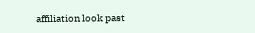affiliation look past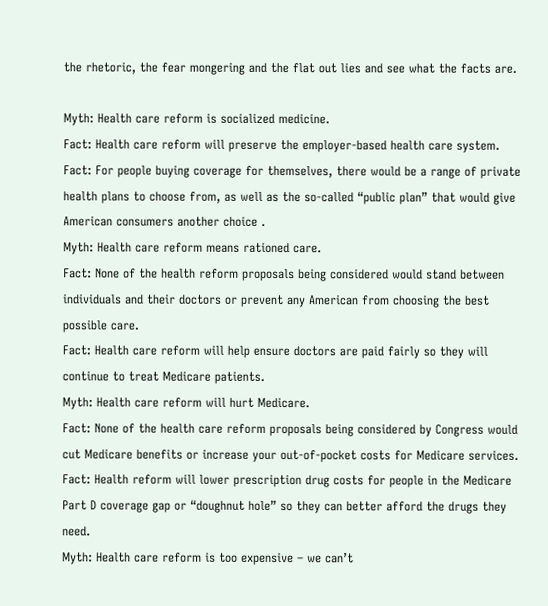the rhetoric, the fear mongering and the flat out lies and see what the facts are.

Myth: Health care reform is socialized medicine.
Fact: Health care reform will preserve the employer-based health care system.
Fact: For people buying coverage for themselves, there would be a range of private health plans to choose from, as well as the so-called “public plan” that would give American consumers another choice .
Myth: Health care reform means rationed care.
Fact: None of the health reform proposals being considered would stand between individuals and their doctors or prevent any American from choosing the best possible care.
Fact: Health care reform will help ensure doctors are paid fairly so they will continue to treat Medicare patients.
Myth: Health care reform will hurt Medicare.
Fact: None of the health care reform proposals being considered by Congress would cut Medicare benefits or increase your out-of-pocket costs for Medicare services.
Fact: Health reform will lower prescription drug costs for people in the Medicare Part D coverage gap or “doughnut hole” so they can better afford the drugs they need.
Myth: Health care reform is too expensive – we can’t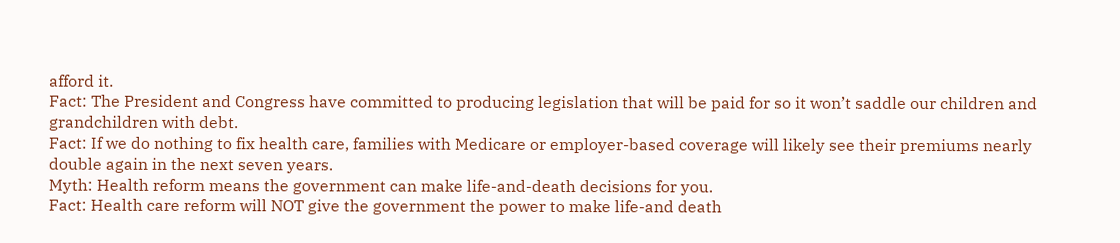afford it.
Fact: The President and Congress have committed to producing legislation that will be paid for so it won’t saddle our children and grandchildren with debt.
Fact: If we do nothing to fix health care, families with Medicare or employer-based coverage will likely see their premiums nearly double again in the next seven years.
Myth: Health reform means the government can make life-and-death decisions for you.
Fact: Health care reform will NOT give the government the power to make life-and death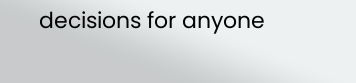decisions for anyone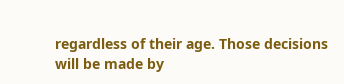regardless of their age. Those decisions will be made by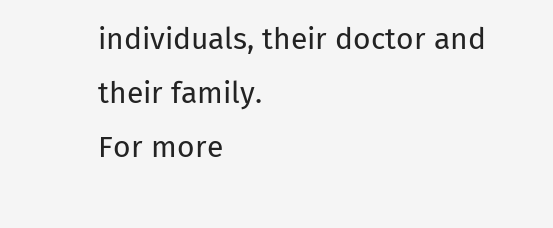individuals, their doctor and their family.
For more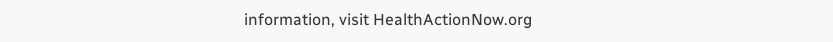information, visit HealthActionNow.org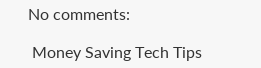No comments:

 Money Saving Tech Tips